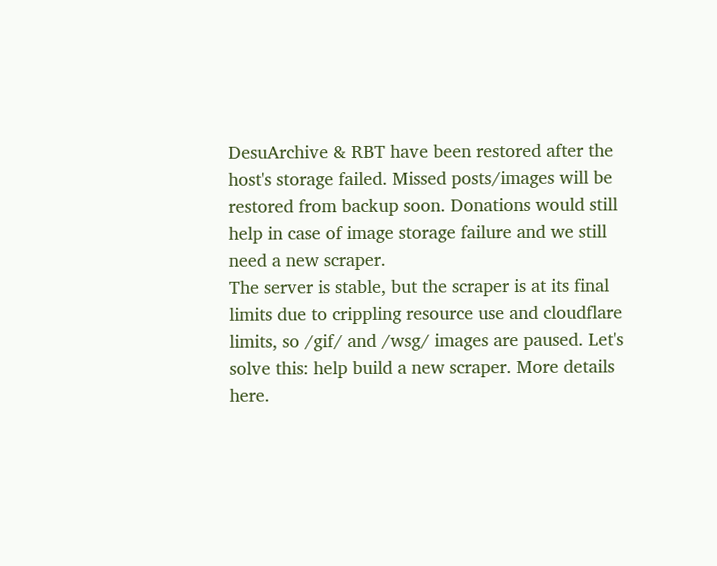DesuArchive & RBT have been restored after the host's storage failed. Missed posts/images will be restored from backup soon. Donations would still help in case of image storage failure and we still need a new scraper.
The server is stable, but the scraper is at its final limits due to crippling resource use and cloudflare limits, so /gif/ and /wsg/ images are paused. Let's solve this: help build a new scraper. More details here.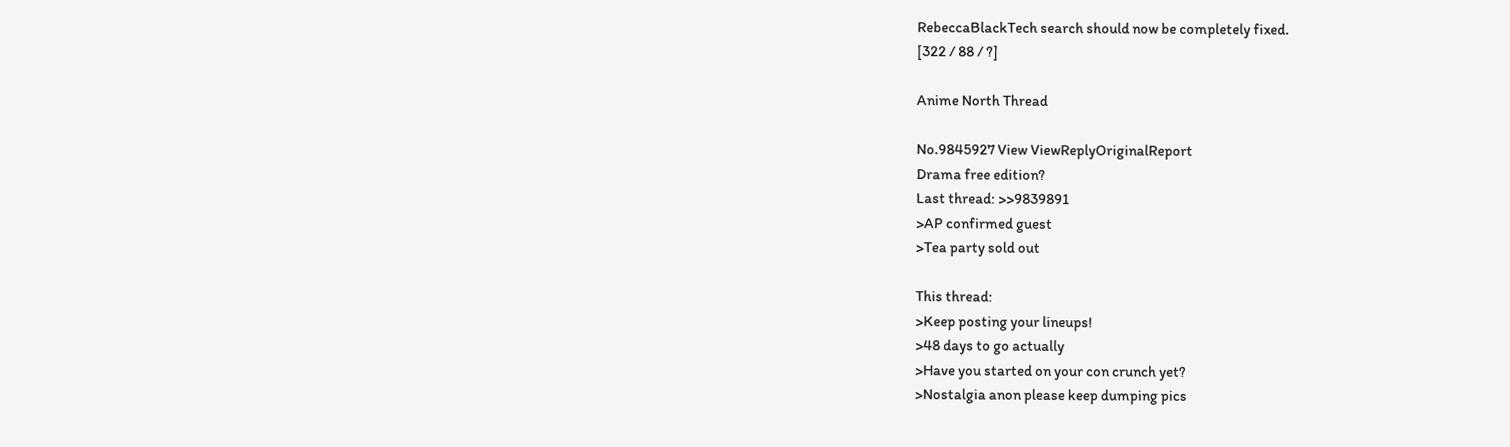RebeccaBlackTech search should now be completely fixed.
[322 / 88 / ?]

Anime North Thread

No.9845927 View ViewReplyOriginalReport
Drama free edition?
Last thread: >>9839891
>AP confirmed guest
>Tea party sold out

This thread:
>Keep posting your lineups!
>48 days to go actually
>Have you started on your con crunch yet?
>Nostalgia anon please keep dumping pics